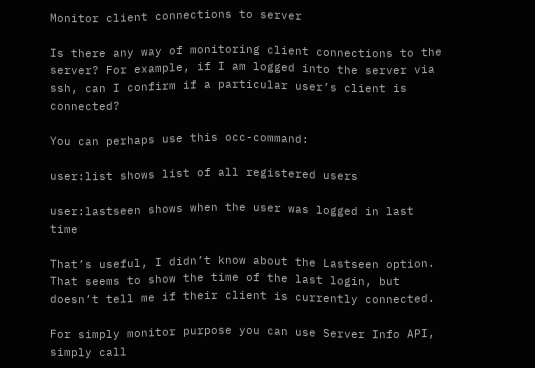Monitor client connections to server

Is there any way of monitoring client connections to the server? For example, if I am logged into the server via ssh, can I confirm if a particular user’s client is connected?

You can perhaps use this occ-command:

user:list shows list of all registered users

user:lastseen shows when the user was logged in last time

That’s useful, I didn’t know about the Lastseen option. That seems to show the time of the last login, but doesn’t tell me if their client is currently connected.

For simply monitor purpose you can use Server Info API, simply call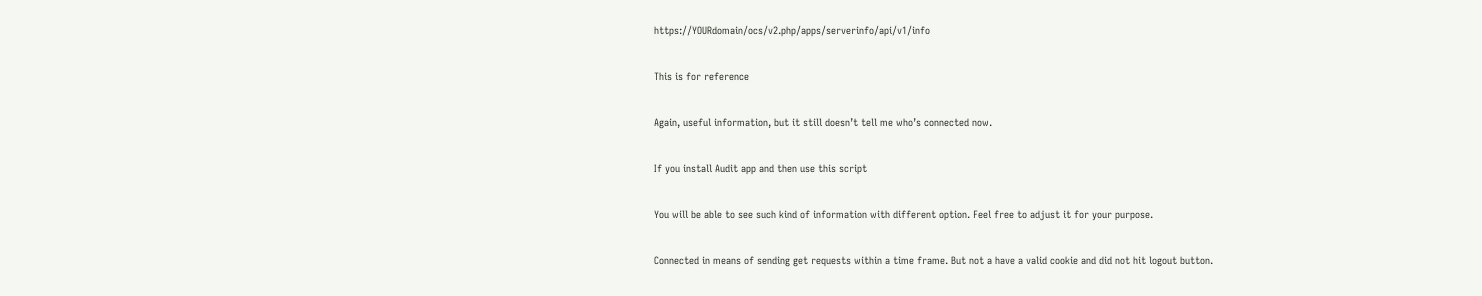https://YOURdomain/ocs/v2.php/apps/serverinfo/api/v1/info

This is for reference

Again, useful information, but it still doesn’t tell me who’s connected now.

If you install Audit app and then use this script

You will be able to see such kind of information with different option. Feel free to adjust it for your purpose.

Connected in means of sending get requests within a time frame. But not a have a valid cookie and did not hit logout button.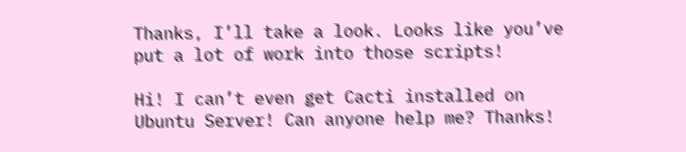Thanks, I’ll take a look. Looks like you’ve put a lot of work into those scripts!

Hi! I can’t even get Cacti installed on Ubuntu Server! Can anyone help me? Thanks!